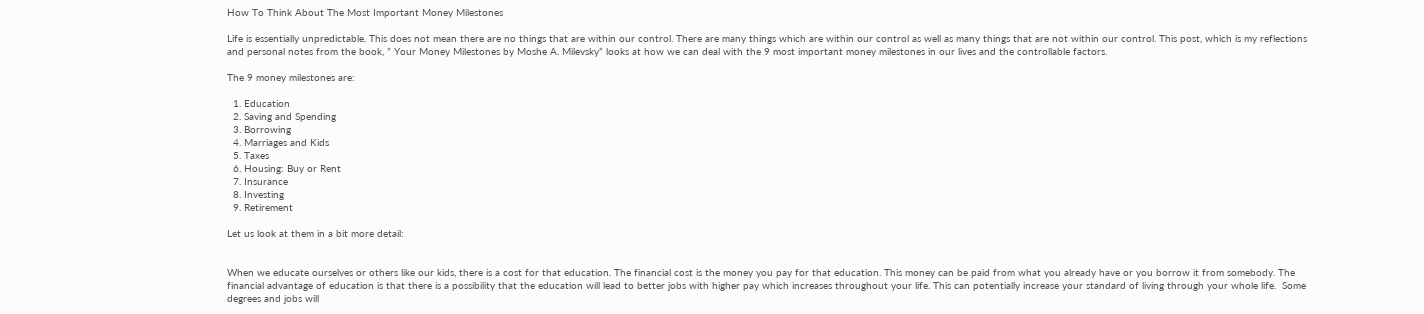How To Think About The Most Important Money Milestones

Life is essentially unpredictable. This does not mean there are no things that are within our control. There are many things which are within our control as well as many things that are not within our control. This post, which is my reflections and personal notes from the book, ” Your Money Milestones by Moshe A. Milevsky” looks at how we can deal with the 9 most important money milestones in our lives and the controllable factors.

The 9 money milestones are:

  1. Education
  2. Saving and Spending
  3. Borrowing
  4. Marriages and Kids
  5. Taxes
  6. Housing: Buy or Rent
  7. Insurance
  8. Investing
  9. Retirement

Let us look at them in a bit more detail:


When we educate ourselves or others like our kids, there is a cost for that education. The financial cost is the money you pay for that education. This money can be paid from what you already have or you borrow it from somebody. The financial advantage of education is that there is a possibility that the education will lead to better jobs with higher pay which increases throughout your life. This can potentially increase your standard of living through your whole life.  Some degrees and jobs will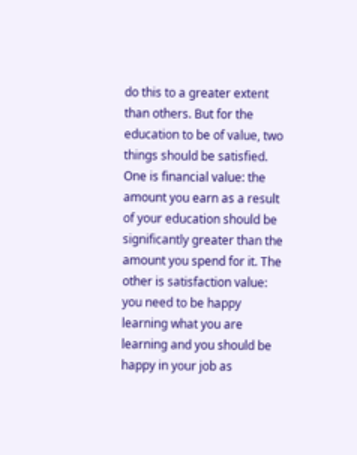do this to a greater extent than others. But for the education to be of value, two things should be satisfied. One is financial value: the amount you earn as a result of your education should be significantly greater than the amount you spend for it. The other is satisfaction value: you need to be happy learning what you are learning and you should be happy in your job as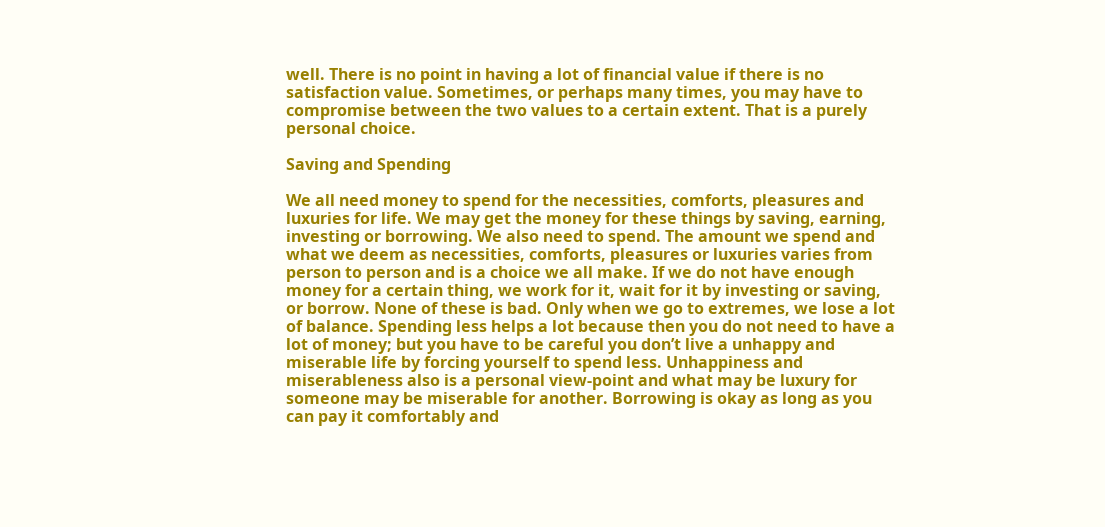well. There is no point in having a lot of financial value if there is no satisfaction value. Sometimes, or perhaps many times, you may have to compromise between the two values to a certain extent. That is a purely personal choice.

Saving and Spending

We all need money to spend for the necessities, comforts, pleasures and luxuries for life. We may get the money for these things by saving, earning, investing or borrowing. We also need to spend. The amount we spend and what we deem as necessities, comforts, pleasures or luxuries varies from person to person and is a choice we all make. If we do not have enough money for a certain thing, we work for it, wait for it by investing or saving, or borrow. None of these is bad. Only when we go to extremes, we lose a lot of balance. Spending less helps a lot because then you do not need to have a lot of money; but you have to be careful you don’t live a unhappy and miserable life by forcing yourself to spend less. Unhappiness and miserableness also is a personal view-point and what may be luxury for someone may be miserable for another. Borrowing is okay as long as you can pay it comfortably and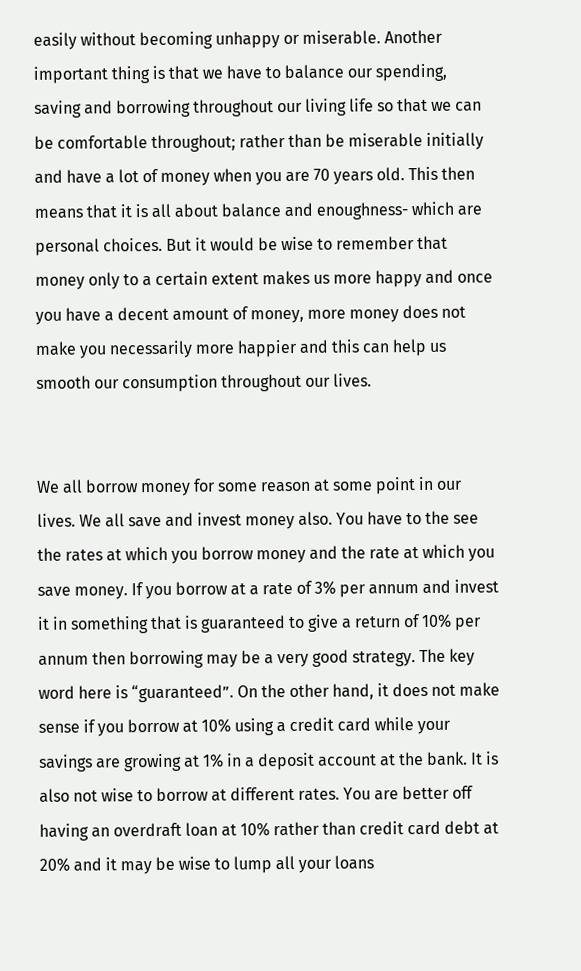easily without becoming unhappy or miserable. Another important thing is that we have to balance our spending, saving and borrowing throughout our living life so that we can be comfortable throughout; rather than be miserable initially and have a lot of money when you are 70 years old. This then means that it is all about balance and enoughness- which are personal choices. But it would be wise to remember that money only to a certain extent makes us more happy and once you have a decent amount of money, more money does not make you necessarily more happier and this can help us smooth our consumption throughout our lives.


We all borrow money for some reason at some point in our lives. We all save and invest money also. You have to the see the rates at which you borrow money and the rate at which you save money. If you borrow at a rate of 3% per annum and invest it in something that is guaranteed to give a return of 10% per annum then borrowing may be a very good strategy. The key word here is “guaranteed”. On the other hand, it does not make sense if you borrow at 10% using a credit card while your savings are growing at 1% in a deposit account at the bank. It is also not wise to borrow at different rates. You are better off having an overdraft loan at 10% rather than credit card debt at 20% and it may be wise to lump all your loans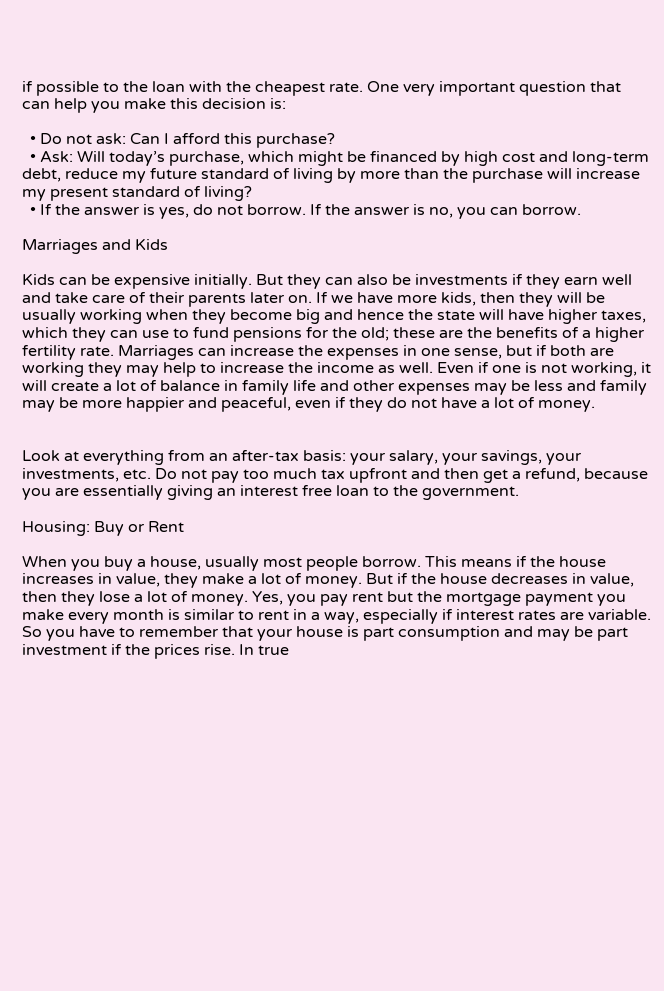if possible to the loan with the cheapest rate. One very important question that can help you make this decision is:

  • Do not ask: Can I afford this purchase?
  • Ask: Will today’s purchase, which might be financed by high cost and long-term debt, reduce my future standard of living by more than the purchase will increase my present standard of living?
  • If the answer is yes, do not borrow. If the answer is no, you can borrow.

Marriages and Kids

Kids can be expensive initially. But they can also be investments if they earn well and take care of their parents later on. If we have more kids, then they will be usually working when they become big and hence the state will have higher taxes, which they can use to fund pensions for the old; these are the benefits of a higher fertility rate. Marriages can increase the expenses in one sense, but if both are working they may help to increase the income as well. Even if one is not working, it will create a lot of balance in family life and other expenses may be less and family may be more happier and peaceful, even if they do not have a lot of money.


Look at everything from an after-tax basis: your salary, your savings, your investments, etc. Do not pay too much tax upfront and then get a refund, because you are essentially giving an interest free loan to the government.

Housing: Buy or Rent

When you buy a house, usually most people borrow. This means if the house increases in value, they make a lot of money. But if the house decreases in value, then they lose a lot of money. Yes, you pay rent but the mortgage payment you make every month is similar to rent in a way, especially if interest rates are variable. So you have to remember that your house is part consumption and may be part investment if the prices rise. In true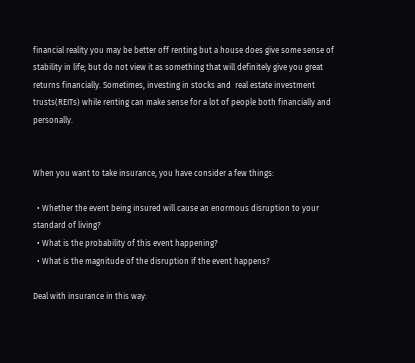financial reality you may be better off renting but a house does give some sense of stability in life; but do not view it as something that will definitely give you great returns financially. Sometimes, investing in stocks and  real estate investment trusts(REITs) while renting can make sense for a lot of people both financially and personally.


When you want to take insurance, you have consider a few things:

  • Whether the event being insured will cause an enormous disruption to your standard of living?
  • What is the probability of this event happening?
  • What is the magnitude of the disruption if the event happens?

Deal with insurance in this way: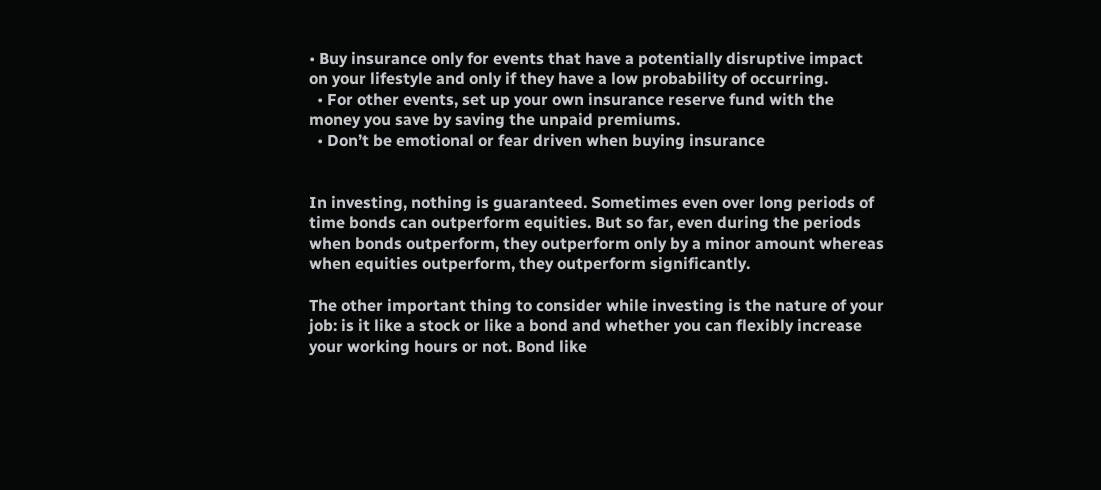• Buy insurance only for events that have a potentially disruptive impact on your lifestyle and only if they have a low probability of occurring.
  • For other events, set up your own insurance reserve fund with the money you save by saving the unpaid premiums.
  • Don’t be emotional or fear driven when buying insurance


In investing, nothing is guaranteed. Sometimes even over long periods of time bonds can outperform equities. But so far, even during the periods when bonds outperform, they outperform only by a minor amount whereas when equities outperform, they outperform significantly.

The other important thing to consider while investing is the nature of your job: is it like a stock or like a bond and whether you can flexibly increase your working hours or not. Bond like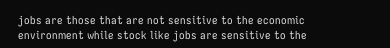jobs are those that are not sensitive to the economic environment while stock like jobs are sensitive to the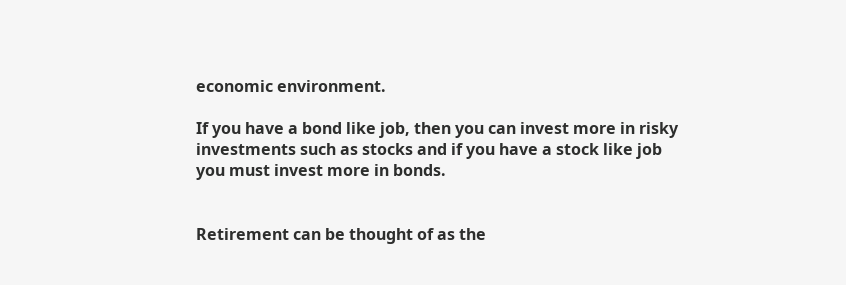economic environment.

If you have a bond like job, then you can invest more in risky investments such as stocks and if you have a stock like job you must invest more in bonds.


Retirement can be thought of as the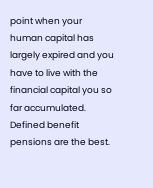point when your human capital has largely expired and you have to live with the financial capital you so far accumulated. Defined benefit pensions are the best.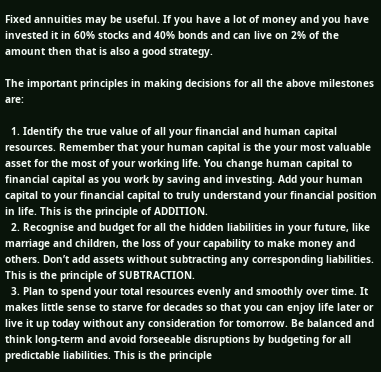Fixed annuities may be useful. If you have a lot of money and you have invested it in 60% stocks and 40% bonds and can live on 2% of the amount then that is also a good strategy.

The important principles in making decisions for all the above milestones are:

  1. Identify the true value of all your financial and human capital resources. Remember that your human capital is the your most valuable asset for the most of your working life. You change human capital to financial capital as you work by saving and investing. Add your human capital to your financial capital to truly understand your financial position in life. This is the principle of ADDITION.
  2. Recognise and budget for all the hidden liabilities in your future, like marriage and children, the loss of your capability to make money and others. Don’t add assets without subtracting any corresponding liabilities. This is the principle of SUBTRACTION.
  3. Plan to spend your total resources evenly and smoothly over time. It makes little sense to starve for decades so that you can enjoy life later or live it up today without any consideration for tomorrow. Be balanced and think long-term and avoid forseeable disruptions by budgeting for all predictable liabilities. This is the principle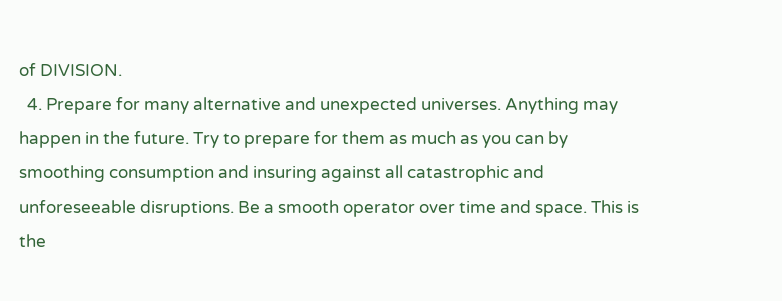of DIVISION.
  4. Prepare for many alternative and unexpected universes. Anything may happen in the future. Try to prepare for them as much as you can by smoothing consumption and insuring against all catastrophic and unforeseeable disruptions. Be a smooth operator over time and space. This is the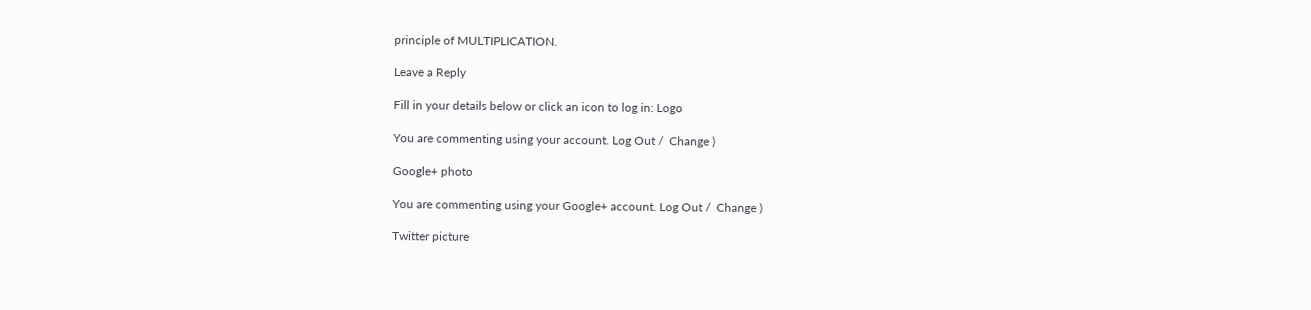principle of MULTIPLICATION.

Leave a Reply

Fill in your details below or click an icon to log in: Logo

You are commenting using your account. Log Out /  Change )

Google+ photo

You are commenting using your Google+ account. Log Out /  Change )

Twitter picture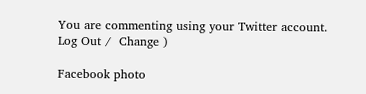You are commenting using your Twitter account. Log Out /  Change )

Facebook photo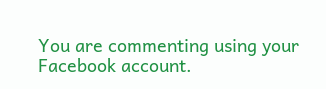You are commenting using your Facebook account.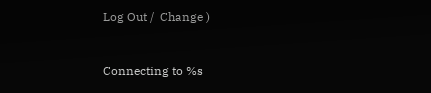Log Out /  Change )


Connecting to %s